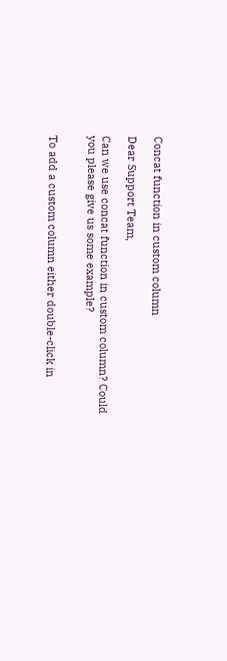Concat function in custom column

Dear Support Team,

Can we use concat function in custom column? Could you please give us some example?


To add a custom column either double-click in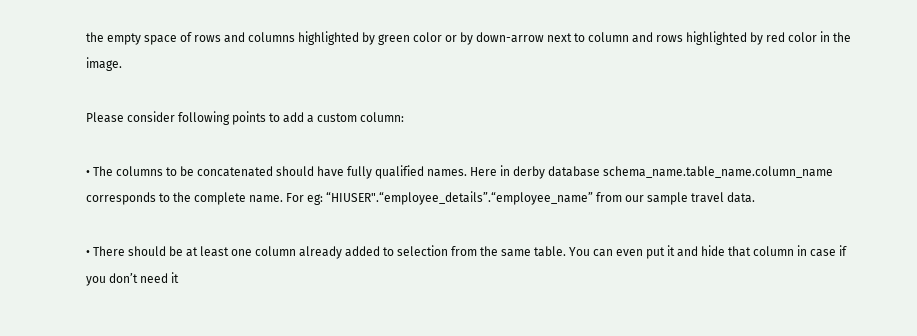the empty space of rows and columns highlighted by green color or by down-arrow next to column and rows highlighted by red color in the image.

Please consider following points to add a custom column:

• The columns to be concatenated should have fully qualified names. Here in derby database schema_name.table_name.column_name corresponds to the complete name. For eg: “HIUSER".“employee_details”.“employee_name” from our sample travel data.

• There should be at least one column already added to selection from the same table. You can even put it and hide that column in case if you don’t need it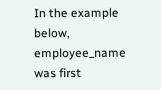In the example below, employee_name was first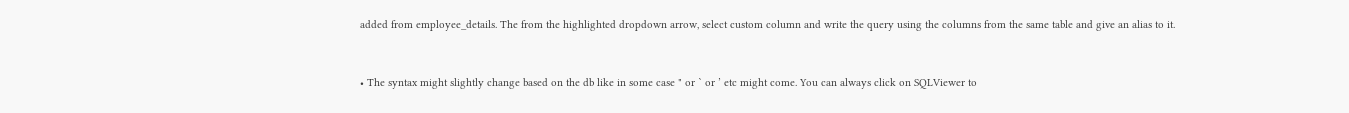added from employee_details. The from the highlighted dropdown arrow, select custom column and write the query using the columns from the same table and give an alias to it.


• The syntax might slightly change based on the db like in some case " or ` or ’ etc might come. You can always click on SQLViewer to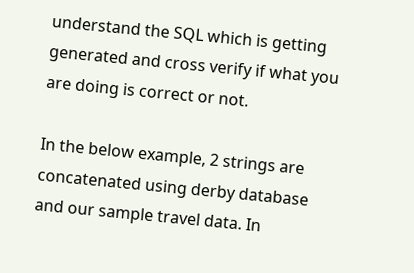understand the SQL which is getting generated and cross verify if what you are doing is correct or not.

In the below example, 2 strings are concatenated using derby database and our sample travel data. In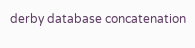derby database concatenation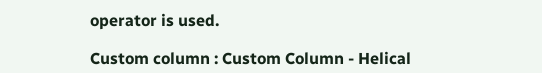operator is used.

Custom column : Custom Column - Helical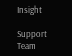Insight

Support Team